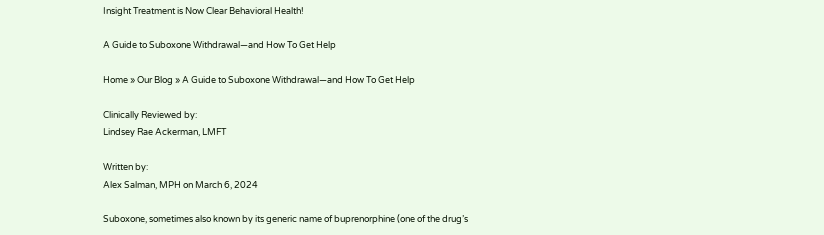Insight Treatment is Now Clear Behavioral Health!

A Guide to Suboxone Withdrawal—and How To Get Help

Home » Our Blog » A Guide to Suboxone Withdrawal—and How To Get Help

Clinically Reviewed by:
Lindsey Rae Ackerman, LMFT

Written by:
Alex Salman, MPH on March 6, 2024

Suboxone, sometimes also known by its generic name of buprenorphine (one of the drug’s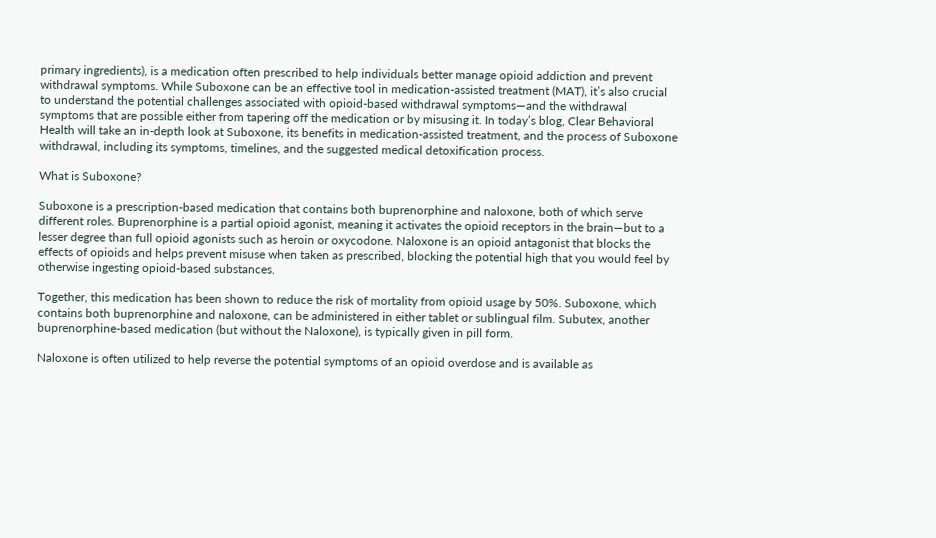primary ingredients), is a medication often prescribed to help individuals better manage opioid addiction and prevent withdrawal symptoms. While Suboxone can be an effective tool in medication-assisted treatment (MAT), it’s also crucial to understand the potential challenges associated with opioid-based withdrawal symptoms—and the withdrawal symptoms that are possible either from tapering off the medication or by misusing it. In today’s blog, Clear Behavioral Health will take an in-depth look at Suboxone, its benefits in medication-assisted treatment, and the process of Suboxone withdrawal, including its symptoms, timelines, and the suggested medical detoxification process.

What is Suboxone?

Suboxone is a prescription-based medication that contains both buprenorphine and naloxone, both of which serve different roles. Buprenorphine is a partial opioid agonist, meaning it activates the opioid receptors in the brain—but to a lesser degree than full opioid agonists such as heroin or oxycodone. Naloxone is an opioid antagonist that blocks the effects of opioids and helps prevent misuse when taken as prescribed, blocking the potential high that you would feel by otherwise ingesting opioid-based substances.

Together, this medication has been shown to reduce the risk of mortality from opioid usage by 50%. Suboxone, which contains both buprenorphine and naloxone, can be administered in either tablet or sublingual film. Subutex, another buprenorphine-based medication (but without the Naloxone), is typically given in pill form.

Naloxone is often utilized to help reverse the potential symptoms of an opioid overdose and is available as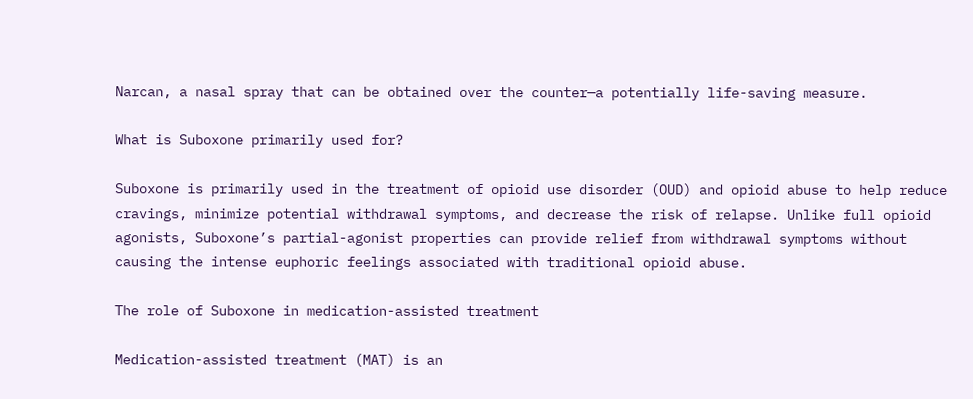Narcan, a nasal spray that can be obtained over the counter—a potentially life-saving measure.

What is Suboxone primarily used for?

Suboxone is primarily used in the treatment of opioid use disorder (OUD) and opioid abuse to help reduce cravings, minimize potential withdrawal symptoms, and decrease the risk of relapse. Unlike full opioid agonists, Suboxone’s partial-agonist properties can provide relief from withdrawal symptoms without causing the intense euphoric feelings associated with traditional opioid abuse.

The role of Suboxone in medication-assisted treatment

Medication-assisted treatment (MAT) is an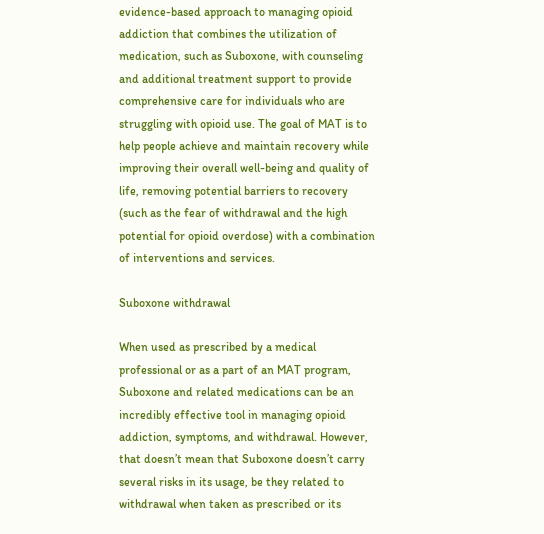evidence-based approach to managing opioid addiction that combines the utilization of medication, such as Suboxone, with counseling and additional treatment support to provide comprehensive care for individuals who are struggling with opioid use. The goal of MAT is to help people achieve and maintain recovery while improving their overall well-being and quality of life, removing potential barriers to recovery (such as the fear of withdrawal and the high potential for opioid overdose) with a combination of interventions and services.

Suboxone withdrawal

When used as prescribed by a medical professional or as a part of an MAT program, Suboxone and related medications can be an incredibly effective tool in managing opioid addiction, symptoms, and withdrawal. However, that doesn’t mean that Suboxone doesn’t carry several risks in its usage, be they related to withdrawal when taken as prescribed or its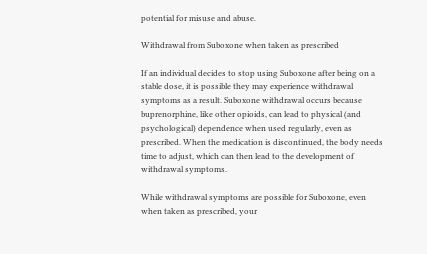potential for misuse and abuse.

Withdrawal from Suboxone when taken as prescribed

If an individual decides to stop using Suboxone after being on a stable dose, it is possible they may experience withdrawal symptoms as a result. Suboxone withdrawal occurs because buprenorphine, like other opioids, can lead to physical (and psychological) dependence when used regularly, even as prescribed. When the medication is discontinued, the body needs time to adjust, which can then lead to the development of withdrawal symptoms.

While withdrawal symptoms are possible for Suboxone, even when taken as prescribed, your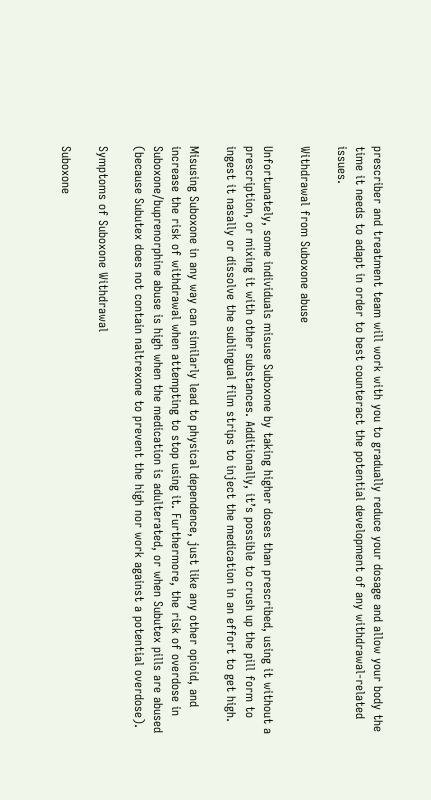prescriber and treatment team will work with you to gradually reduce your dosage and allow your body the time it needs to adapt in order to best counteract the potential development of any withdrawal-related issues.

Withdrawal from Suboxone abuse

Unfortunately, some individuals misuse Suboxone by taking higher doses than prescribed, using it without a prescription, or mixing it with other substances. Additionally, it’s possible to crush up the pill form to ingest it nasally or dissolve the sublingual film strips to inject the medication in an effort to get high.

Misusing Suboxone in any way can similarly lead to physical dependence, just like any other opioid, and increase the risk of withdrawal when attempting to stop using it. Furthermore, the risk of overdose in Suboxone/buprenorphine abuse is high when the medication is adulterated, or when Subutex pills are abused (because Subutex does not contain naltrexone to prevent the high nor work against a potential overdose).

Symptoms of Suboxone Withdrawal

Suboxone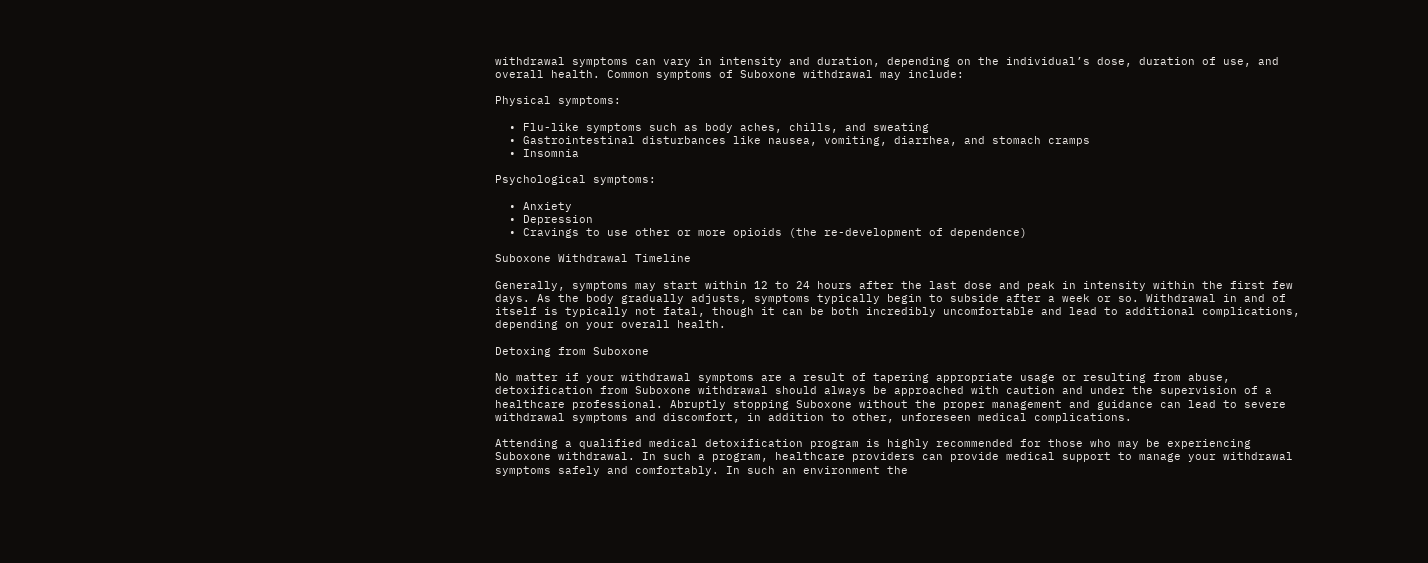withdrawal symptoms can vary in intensity and duration, depending on the individual’s dose, duration of use, and overall health. Common symptoms of Suboxone withdrawal may include:

Physical symptoms:

  • Flu-like symptoms such as body aches, chills, and sweating
  • Gastrointestinal disturbances like nausea, vomiting, diarrhea, and stomach cramps
  • Insomnia

Psychological symptoms:

  • Anxiety
  • Depression
  • Cravings to use other or more opioids (the re-development of dependence)

Suboxone Withdrawal Timeline

Generally, symptoms may start within 12 to 24 hours after the last dose and peak in intensity within the first few days. As the body gradually adjusts, symptoms typically begin to subside after a week or so. Withdrawal in and of itself is typically not fatal, though it can be both incredibly uncomfortable and lead to additional complications, depending on your overall health.

Detoxing from Suboxone

No matter if your withdrawal symptoms are a result of tapering appropriate usage or resulting from abuse, detoxification from Suboxone withdrawal should always be approached with caution and under the supervision of a healthcare professional. Abruptly stopping Suboxone without the proper management and guidance can lead to severe withdrawal symptoms and discomfort, in addition to other, unforeseen medical complications.

Attending a qualified medical detoxification program is highly recommended for those who may be experiencing Suboxone withdrawal. In such a program, healthcare providers can provide medical support to manage your withdrawal symptoms safely and comfortably. In such an environment the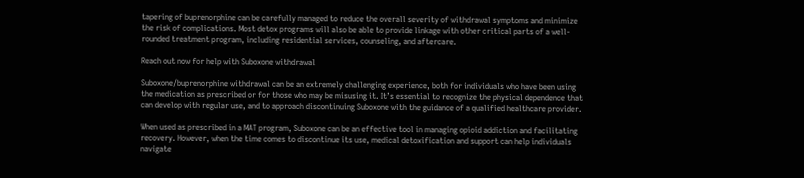tapering of buprenorphine can be carefully managed to reduce the overall severity of withdrawal symptoms and minimize the risk of complications. Most detox programs will also be able to provide linkage with other critical parts of a well-rounded treatment program, including residential services, counseling, and aftercare.

Reach out now for help with Suboxone withdrawal

Suboxone/buprenorphine withdrawal can be an extremely challenging experience, both for individuals who have been using the medication as prescribed or for those who may be misusing it. It’s essential to recognize the physical dependence that can develop with regular use, and to approach discontinuing Suboxone with the guidance of a qualified healthcare provider.

When used as prescribed in a MAT program, Suboxone can be an effective tool in managing opioid addiction and facilitating recovery. However, when the time comes to discontinue its use, medical detoxification and support can help individuals navigate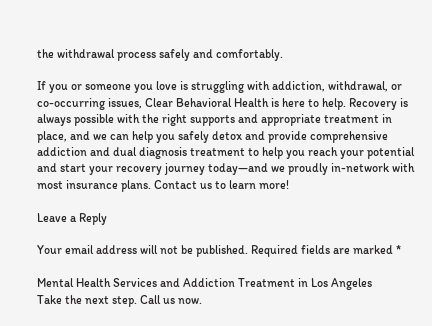the withdrawal process safely and comfortably.

If you or someone you love is struggling with addiction, withdrawal, or co-occurring issues, Clear Behavioral Health is here to help. Recovery is always possible with the right supports and appropriate treatment in place, and we can help you safely detox and provide comprehensive addiction and dual diagnosis treatment to help you reach your potential and start your recovery journey today—and we proudly in-network with most insurance plans. Contact us to learn more!

Leave a Reply

Your email address will not be published. Required fields are marked *

Mental Health Services and Addiction Treatment in Los Angeles
Take the next step. Call us now.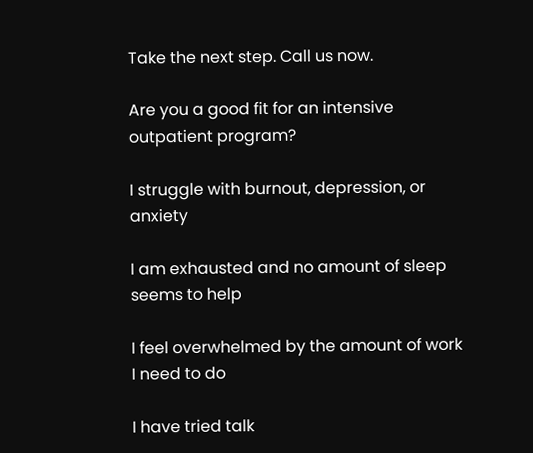Take the next step. Call us now.

Are you a good fit for an intensive outpatient program?

I struggle with burnout, depression, or anxiety

I am exhausted and no amount of sleep seems to help

I feel overwhelmed by the amount of work I need to do

I have tried talk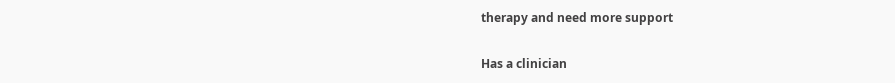therapy and need more support

Has a clinician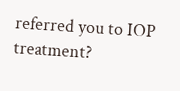referred you to IOP treatment?